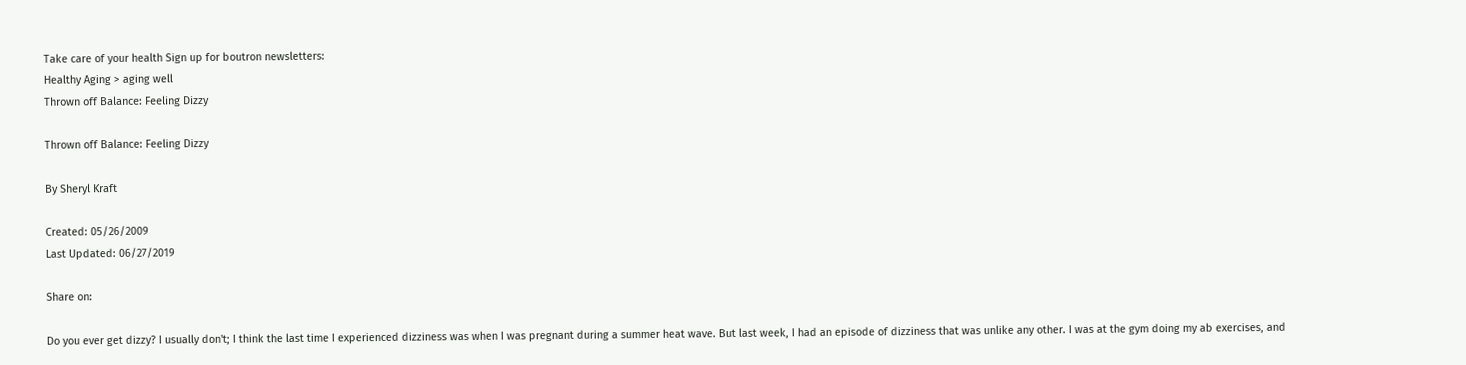Take care of your health Sign up for boutron newsletters:
Healthy Aging > aging well
Thrown off Balance: Feeling Dizzy

Thrown off Balance: Feeling Dizzy

By Sheryl Kraft

Created: 05/26/2009
Last Updated: 06/27/2019

Share on:

Do you ever get dizzy? I usually don't; I think the last time I experienced dizziness was when I was pregnant during a summer heat wave. But last week, I had an episode of dizziness that was unlike any other. I was at the gym doing my ab exercises, and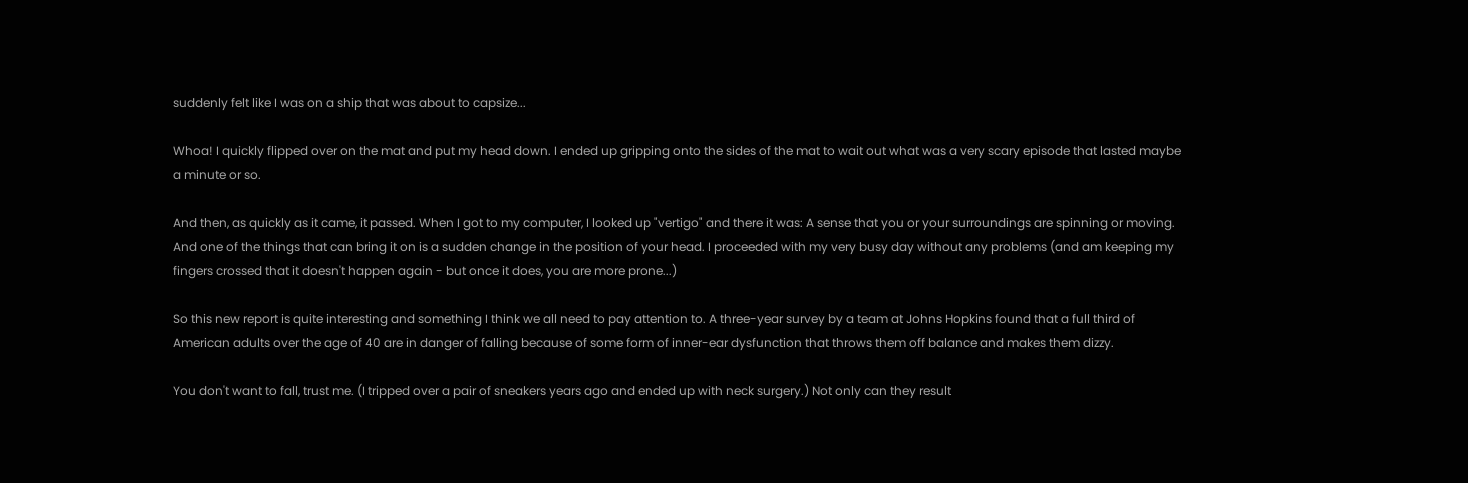suddenly felt like I was on a ship that was about to capsize...

Whoa! I quickly flipped over on the mat and put my head down. I ended up gripping onto the sides of the mat to wait out what was a very scary episode that lasted maybe a minute or so.

And then, as quickly as it came, it passed. When I got to my computer, I looked up "vertigo" and there it was: A sense that you or your surroundings are spinning or moving. And one of the things that can bring it on is a sudden change in the position of your head. I proceeded with my very busy day without any problems (and am keeping my fingers crossed that it doesn't happen again - but once it does, you are more prone...)

So this new report is quite interesting and something I think we all need to pay attention to. A three-year survey by a team at Johns Hopkins found that a full third of American adults over the age of 40 are in danger of falling because of some form of inner-ear dysfunction that throws them off balance and makes them dizzy.

You don't want to fall, trust me. (I tripped over a pair of sneakers years ago and ended up with neck surgery.) Not only can they result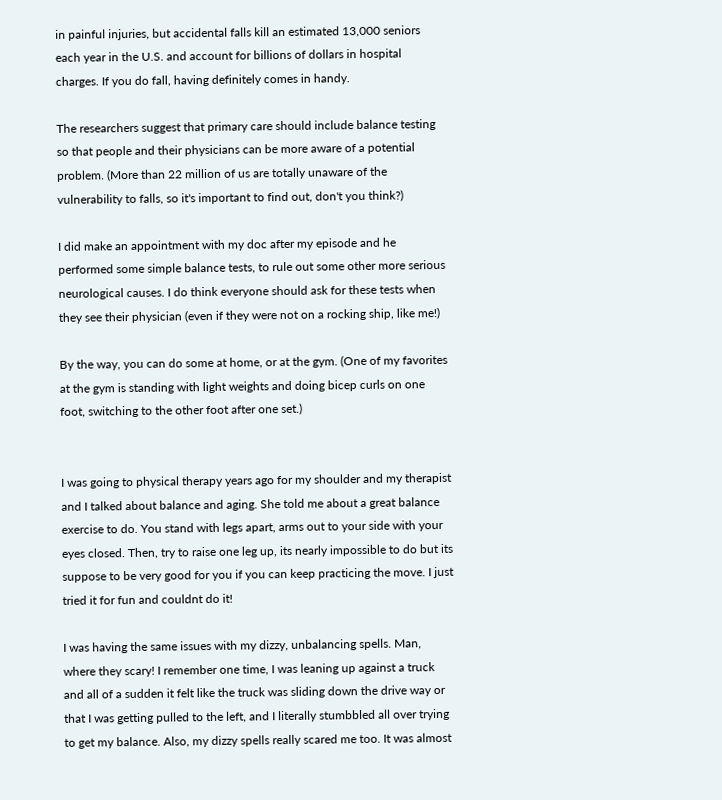in painful injuries, but accidental falls kill an estimated 13,000 seniors each year in the U.S. and account for billions of dollars in hospital charges. If you do fall, having definitely comes in handy.

The researchers suggest that primary care should include balance testing so that people and their physicians can be more aware of a potential problem. (More than 22 million of us are totally unaware of the vulnerability to falls, so it's important to find out, don't you think?)

I did make an appointment with my doc after my episode and he performed some simple balance tests, to rule out some other more serious neurological causes. I do think everyone should ask for these tests when they see their physician (even if they were not on a rocking ship, like me!)

By the way, you can do some at home, or at the gym. (One of my favorites at the gym is standing with light weights and doing bicep curls on one foot, switching to the other foot after one set.)


I was going to physical therapy years ago for my shoulder and my therapist and I talked about balance and aging. She told me about a great balance exercise to do. You stand with legs apart, arms out to your side with your eyes closed. Then, try to raise one leg up, its nearly impossible to do but its suppose to be very good for you if you can keep practicing the move. I just tried it for fun and couldnt do it!

I was having the same issues with my dizzy, unbalancing spells. Man, where they scary! I remember one time, I was leaning up against a truck and all of a sudden it felt like the truck was sliding down the drive way or that I was getting pulled to the left, and I literally stumbbled all over trying to get my balance. Also, my dizzy spells really scared me too. It was almost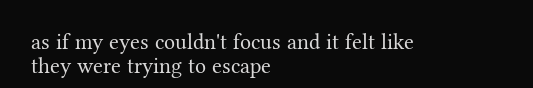as if my eyes couldn't focus and it felt like they were trying to escape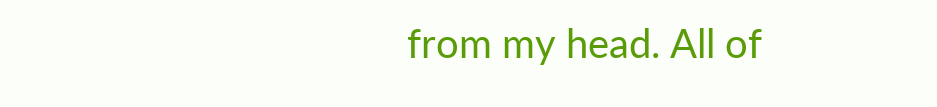from my head. All of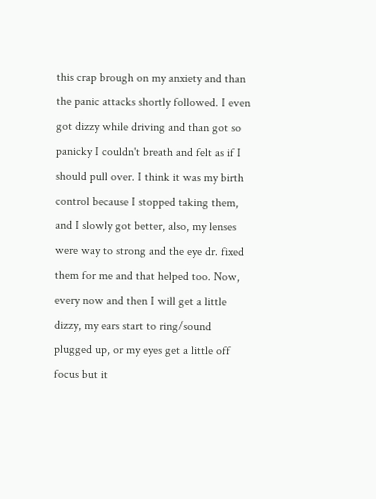this crap brough on my anxiety and than the panic attacks shortly followed. I even got dizzy while driving and than got so panicky I couldn't breath and felt as if I should pull over. I think it was my birth control because I stopped taking them, and I slowly got better, also, my lenses were way to strong and the eye dr. fixed them for me and that helped too. Now, every now and then I will get a little dizzy, my ears start to ring/sound plugged up, or my eyes get a little off focus but it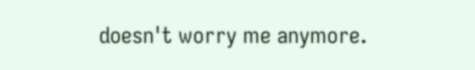doesn't worry me anymore.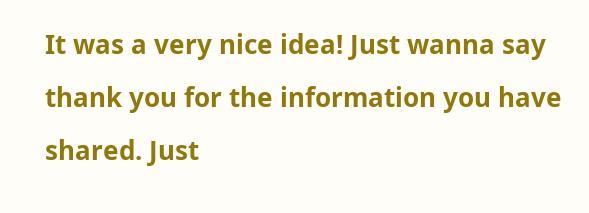It was a very nice idea! Just wanna say thank you for the information you have shared. Just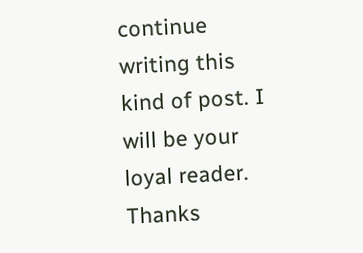continue writing this kind of post. I will be your loyal reader. Thanks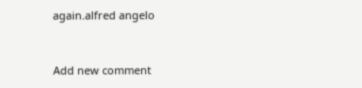again.alfred angelo


Add new comment